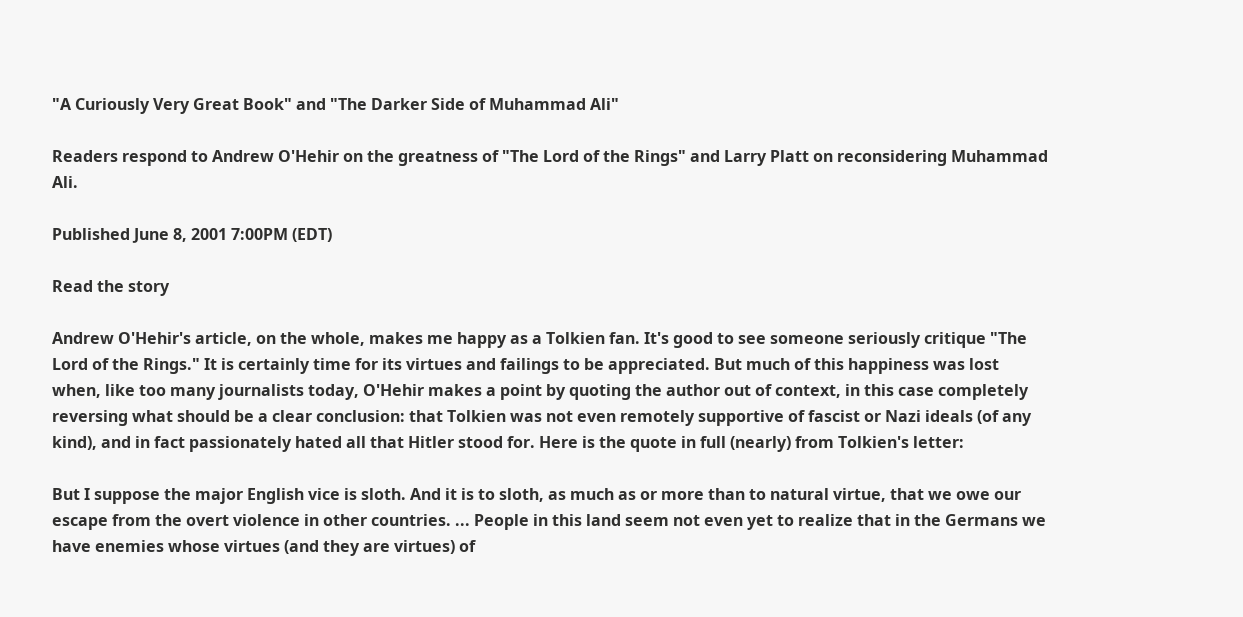"A Curiously Very Great Book" and "The Darker Side of Muhammad Ali"

Readers respond to Andrew O'Hehir on the greatness of "The Lord of the Rings" and Larry Platt on reconsidering Muhammad Ali.

Published June 8, 2001 7:00PM (EDT)

Read the story

Andrew O'Hehir's article, on the whole, makes me happy as a Tolkien fan. It's good to see someone seriously critique "The Lord of the Rings." It is certainly time for its virtues and failings to be appreciated. But much of this happiness was lost when, like too many journalists today, O'Hehir makes a point by quoting the author out of context, in this case completely reversing what should be a clear conclusion: that Tolkien was not even remotely supportive of fascist or Nazi ideals (of any kind), and in fact passionately hated all that Hitler stood for. Here is the quote in full (nearly) from Tolkien's letter:

But I suppose the major English vice is sloth. And it is to sloth, as much as or more than to natural virtue, that we owe our escape from the overt violence in other countries. ... People in this land seem not even yet to realize that in the Germans we have enemies whose virtues (and they are virtues) of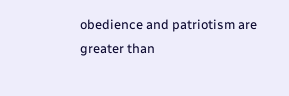obedience and patriotism are greater than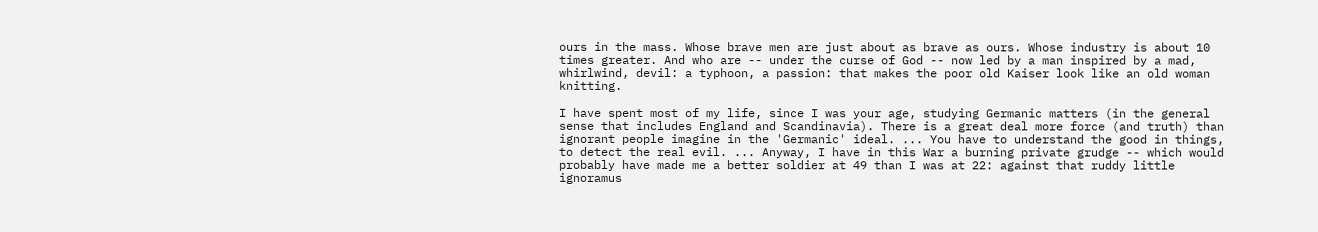ours in the mass. Whose brave men are just about as brave as ours. Whose industry is about 10 times greater. And who are -- under the curse of God -- now led by a man inspired by a mad, whirlwind, devil: a typhoon, a passion: that makes the poor old Kaiser look like an old woman knitting.

I have spent most of my life, since I was your age, studying Germanic matters (in the general sense that includes England and Scandinavia). There is a great deal more force (and truth) than ignorant people imagine in the 'Germanic' ideal. ... You have to understand the good in things, to detect the real evil. ... Anyway, I have in this War a burning private grudge -- which would probably have made me a better soldier at 49 than I was at 22: against that ruddy little ignoramus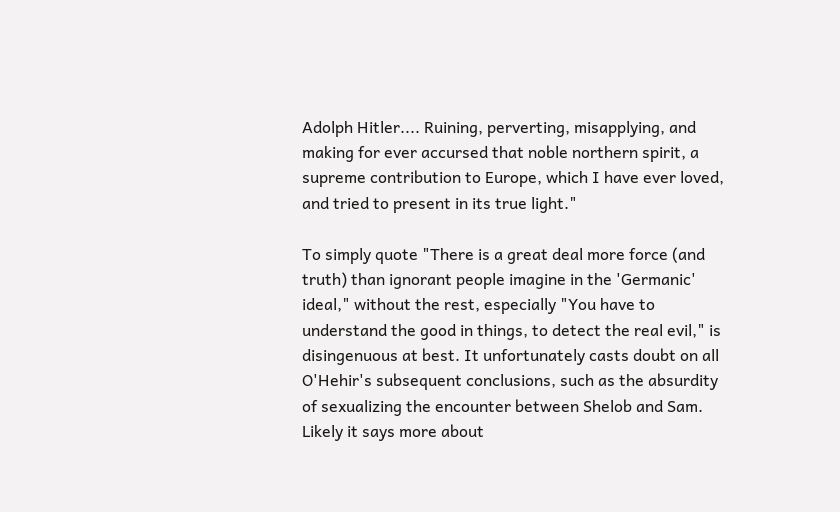Adolph Hitler.... Ruining, perverting, misapplying, and making for ever accursed that noble northern spirit, a supreme contribution to Europe, which I have ever loved, and tried to present in its true light."

To simply quote "There is a great deal more force (and truth) than ignorant people imagine in the 'Germanic' ideal," without the rest, especially "You have to understand the good in things, to detect the real evil," is disingenuous at best. It unfortunately casts doubt on all O'Hehir's subsequent conclusions, such as the absurdity of sexualizing the encounter between Shelob and Sam. Likely it says more about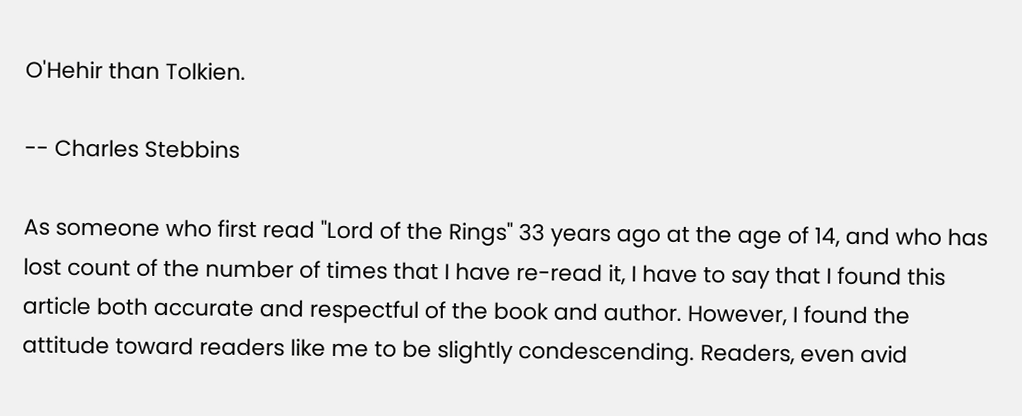O'Hehir than Tolkien.

-- Charles Stebbins

As someone who first read "Lord of the Rings" 33 years ago at the age of 14, and who has lost count of the number of times that I have re-read it, I have to say that I found this article both accurate and respectful of the book and author. However, I found the attitude toward readers like me to be slightly condescending. Readers, even avid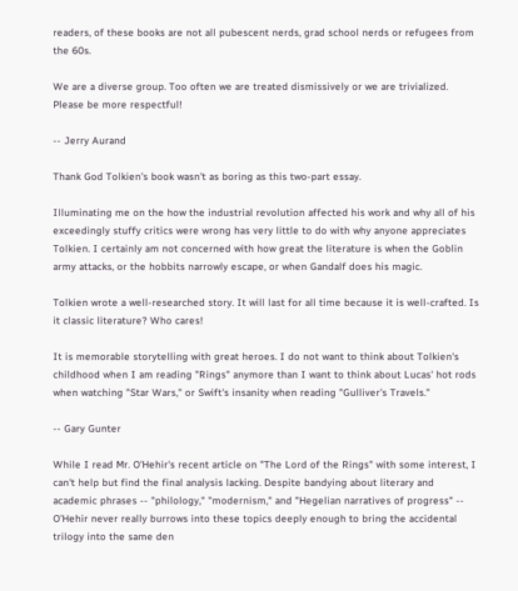readers, of these books are not all pubescent nerds, grad school nerds or refugees from the 60s.

We are a diverse group. Too often we are treated dismissively or we are trivialized. Please be more respectful!

-- Jerry Aurand

Thank God Tolkien's book wasn't as boring as this two-part essay.

Illuminating me on the how the industrial revolution affected his work and why all of his exceedingly stuffy critics were wrong has very little to do with why anyone appreciates Tolkien. I certainly am not concerned with how great the literature is when the Goblin army attacks, or the hobbits narrowly escape, or when Gandalf does his magic.

Tolkien wrote a well-researched story. It will last for all time because it is well-crafted. Is it classic literature? Who cares!

It is memorable storytelling with great heroes. I do not want to think about Tolkien's childhood when I am reading "Rings" anymore than I want to think about Lucas' hot rods when watching "Star Wars," or Swift's insanity when reading "Gulliver's Travels."

-- Gary Gunter

While I read Mr. O'Hehir's recent article on "The Lord of the Rings" with some interest, I can't help but find the final analysis lacking. Despite bandying about literary and academic phrases -- "philology," "modernism," and "Hegelian narratives of progress" -- O'Hehir never really burrows into these topics deeply enough to bring the accidental trilogy into the same den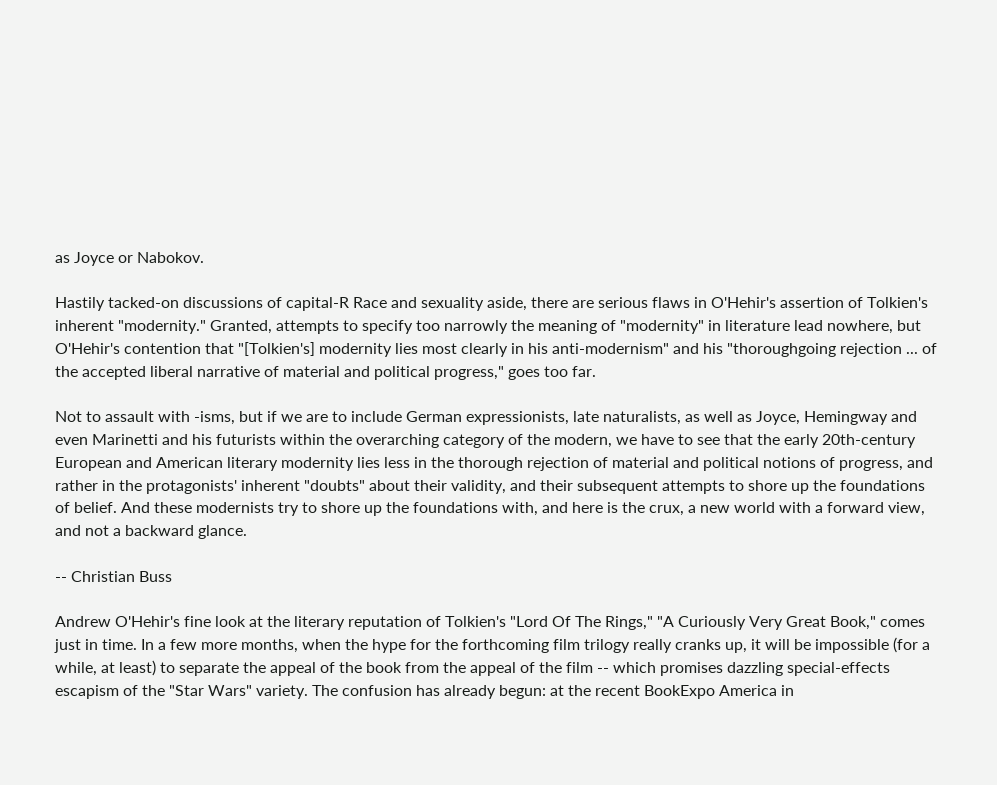as Joyce or Nabokov.

Hastily tacked-on discussions of capital-R Race and sexuality aside, there are serious flaws in O'Hehir's assertion of Tolkien's inherent "modernity." Granted, attempts to specify too narrowly the meaning of "modernity" in literature lead nowhere, but O'Hehir's contention that "[Tolkien's] modernity lies most clearly in his anti-modernism" and his "thoroughgoing rejection ... of the accepted liberal narrative of material and political progress," goes too far.

Not to assault with -isms, but if we are to include German expressionists, late naturalists, as well as Joyce, Hemingway and even Marinetti and his futurists within the overarching category of the modern, we have to see that the early 20th-century European and American literary modernity lies less in the thorough rejection of material and political notions of progress, and rather in the protagonists' inherent "doubts" about their validity, and their subsequent attempts to shore up the foundations of belief. And these modernists try to shore up the foundations with, and here is the crux, a new world with a forward view, and not a backward glance.

-- Christian Buss

Andrew O'Hehir's fine look at the literary reputation of Tolkien's "Lord Of The Rings," "A Curiously Very Great Book," comes just in time. In a few more months, when the hype for the forthcoming film trilogy really cranks up, it will be impossible (for a while, at least) to separate the appeal of the book from the appeal of the film -- which promises dazzling special-effects escapism of the "Star Wars" variety. The confusion has already begun: at the recent BookExpo America in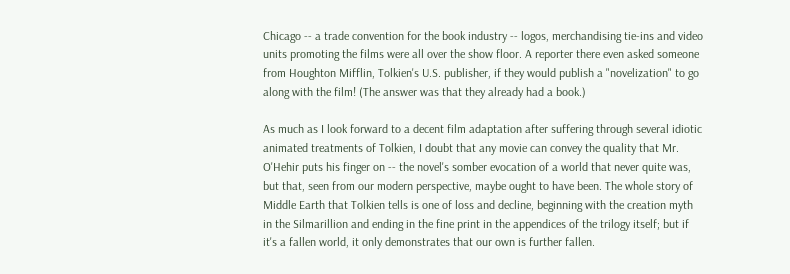Chicago -- a trade convention for the book industry -- logos, merchandising tie-ins and video units promoting the films were all over the show floor. A reporter there even asked someone from Houghton Mifflin, Tolkien's U.S. publisher, if they would publish a "novelization" to go along with the film! (The answer was that they already had a book.)

As much as I look forward to a decent film adaptation after suffering through several idiotic animated treatments of Tolkien, I doubt that any movie can convey the quality that Mr. O'Hehir puts his finger on -- the novel's somber evocation of a world that never quite was, but that, seen from our modern perspective, maybe ought to have been. The whole story of Middle Earth that Tolkien tells is one of loss and decline, beginning with the creation myth in the Silmarillion and ending in the fine print in the appendices of the trilogy itself; but if it's a fallen world, it only demonstrates that our own is further fallen.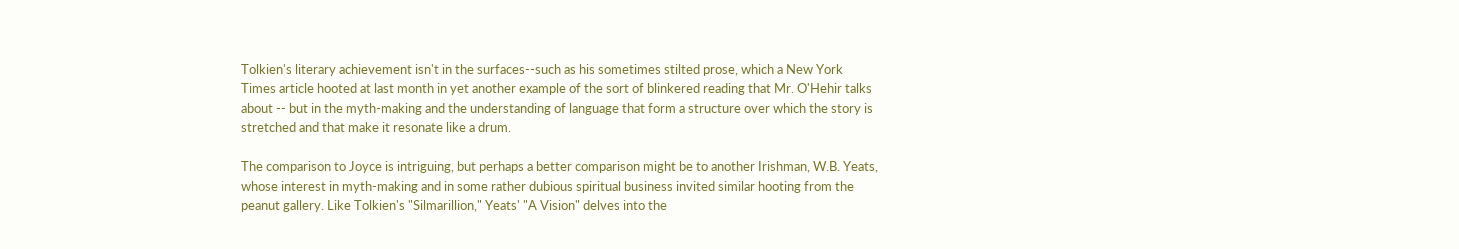Tolkien's literary achievement isn't in the surfaces--such as his sometimes stilted prose, which a New York Times article hooted at last month in yet another example of the sort of blinkered reading that Mr. O'Hehir talks about -- but in the myth-making and the understanding of language that form a structure over which the story is stretched and that make it resonate like a drum.

The comparison to Joyce is intriguing, but perhaps a better comparison might be to another Irishman, W.B. Yeats, whose interest in myth-making and in some rather dubious spiritual business invited similar hooting from the peanut gallery. Like Tolkien's "Silmarillion," Yeats' "A Vision" delves into the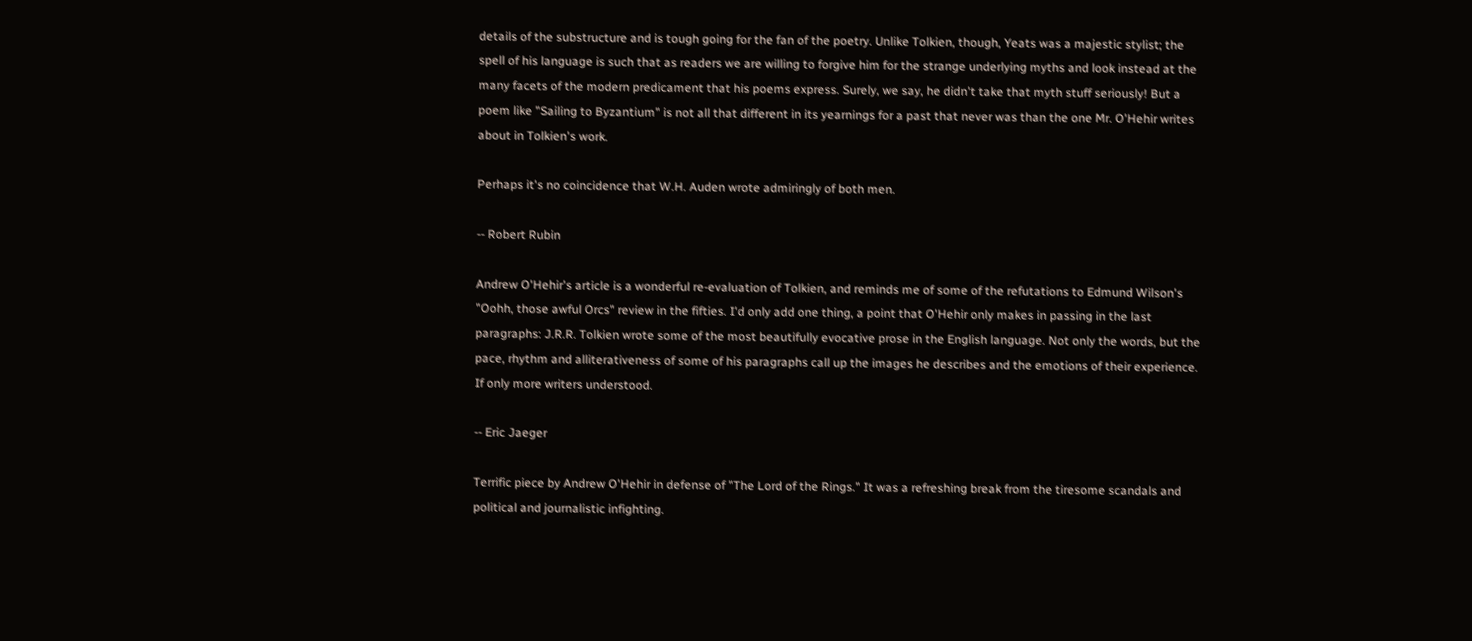details of the substructure and is tough going for the fan of the poetry. Unlike Tolkien, though, Yeats was a majestic stylist; the spell of his language is such that as readers we are willing to forgive him for the strange underlying myths and look instead at the many facets of the modern predicament that his poems express. Surely, we say, he didn't take that myth stuff seriously! But a poem like "Sailing to Byzantium" is not all that different in its yearnings for a past that never was than the one Mr. O'Hehir writes about in Tolkien's work.

Perhaps it's no coincidence that W.H. Auden wrote admiringly of both men.

-- Robert Rubin

Andrew O'Hehir's article is a wonderful re-evaluation of Tolkien, and reminds me of some of the refutations to Edmund Wilson's "Oohh, those awful Orcs" review in the fifties. I'd only add one thing, a point that O'Hehir only makes in passing in the last paragraphs: J.R.R. Tolkien wrote some of the most beautifully evocative prose in the English language. Not only the words, but the pace, rhythm and alliterativeness of some of his paragraphs call up the images he describes and the emotions of their experience. If only more writers understood.

-- Eric Jaeger

Terrific piece by Andrew O'Hehir in defense of "The Lord of the Rings." It was a refreshing break from the tiresome scandals and political and journalistic infighting.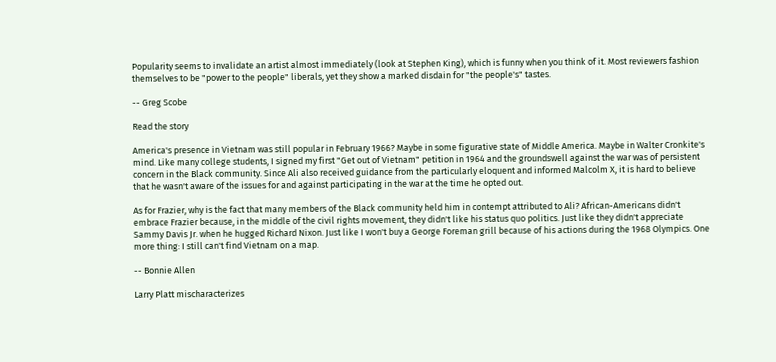Popularity seems to invalidate an artist almost immediately (look at Stephen King), which is funny when you think of it. Most reviewers fashion themselves to be "power to the people" liberals, yet they show a marked disdain for "the people's" tastes.

-- Greg Scobe

Read the story

America's presence in Vietnam was still popular in February 1966? Maybe in some figurative state of Middle America. Maybe in Walter Cronkite's mind. Like many college students, I signed my first "Get out of Vietnam" petition in 1964 and the groundswell against the war was of persistent concern in the Black community. Since Ali also received guidance from the particularly eloquent and informed Malcolm X, it is hard to believe that he wasn't aware of the issues for and against participating in the war at the time he opted out.

As for Frazier, why is the fact that many members of the Black community held him in contempt attributed to Ali? African-Americans didn't embrace Frazier because, in the middle of the civil rights movement, they didn't like his status quo politics. Just like they didn't appreciate Sammy Davis Jr. when he hugged Richard Nixon. Just like I won't buy a George Foreman grill because of his actions during the 1968 Olympics. One more thing: I still can't find Vietnam on a map.

-- Bonnie Allen

Larry Platt mischaracterizes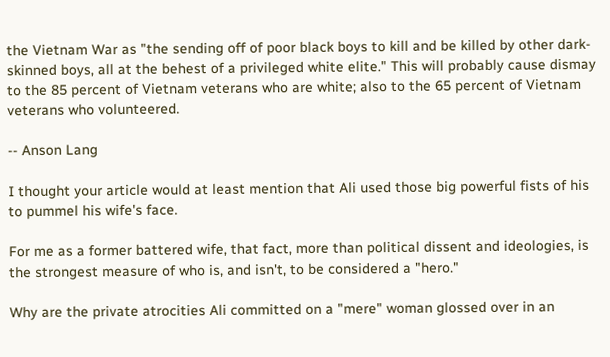the Vietnam War as "the sending off of poor black boys to kill and be killed by other dark-skinned boys, all at the behest of a privileged white elite." This will probably cause dismay to the 85 percent of Vietnam veterans who are white; also to the 65 percent of Vietnam veterans who volunteered.

-- Anson Lang

I thought your article would at least mention that Ali used those big powerful fists of his to pummel his wife's face.

For me as a former battered wife, that fact, more than political dissent and ideologies, is the strongest measure of who is, and isn't, to be considered a "hero."

Why are the private atrocities Ali committed on a "mere" woman glossed over in an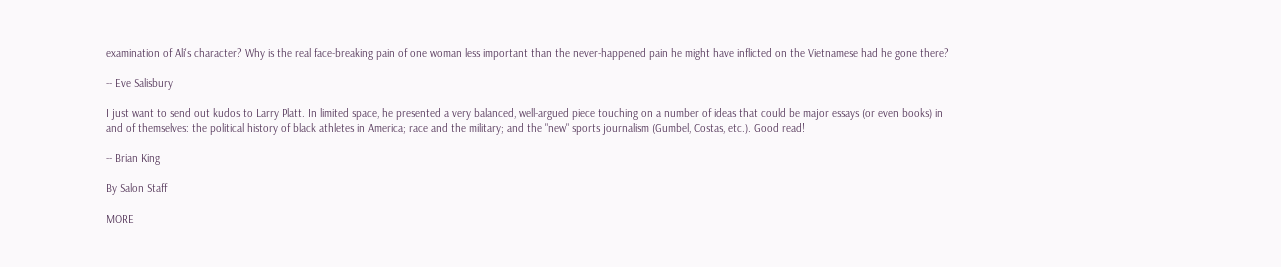examination of Ali's character? Why is the real face-breaking pain of one woman less important than the never-happened pain he might have inflicted on the Vietnamese had he gone there?

-- Eve Salisbury

I just want to send out kudos to Larry Platt. In limited space, he presented a very balanced, well-argued piece touching on a number of ideas that could be major essays (or even books) in and of themselves: the political history of black athletes in America; race and the military; and the "new" sports journalism (Gumbel, Costas, etc.). Good read!

-- Brian King

By Salon Staff

MORE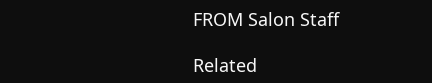FROM Salon Staff

Related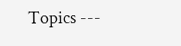Topics ---